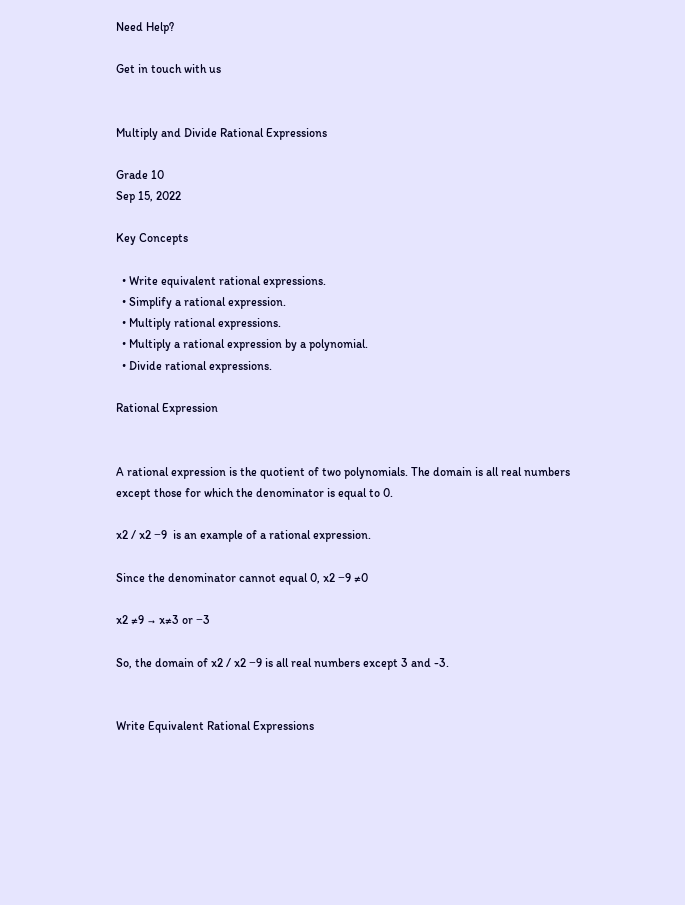Need Help?

Get in touch with us


Multiply and Divide Rational Expressions

Grade 10
Sep 15, 2022

Key Concepts

  • Write equivalent rational expressions.
  • Simplify a rational expression.
  • Multiply rational expressions.
  • Multiply a rational expression by a polynomial.
  • Divide rational expressions.

Rational Expression


A rational expression is the quotient of two polynomials. The domain is all real numbers except those for which the denominator is equal to 0.

x2 / x2 −9  is an example of a rational expression.

Since the denominator cannot equal 0, x2 −9 ≠0

x2 ≠9 → x≠3 or −3

So, the domain of x2 / x2 −9 is all real numbers except 3 and -3.


Write Equivalent Rational Expressions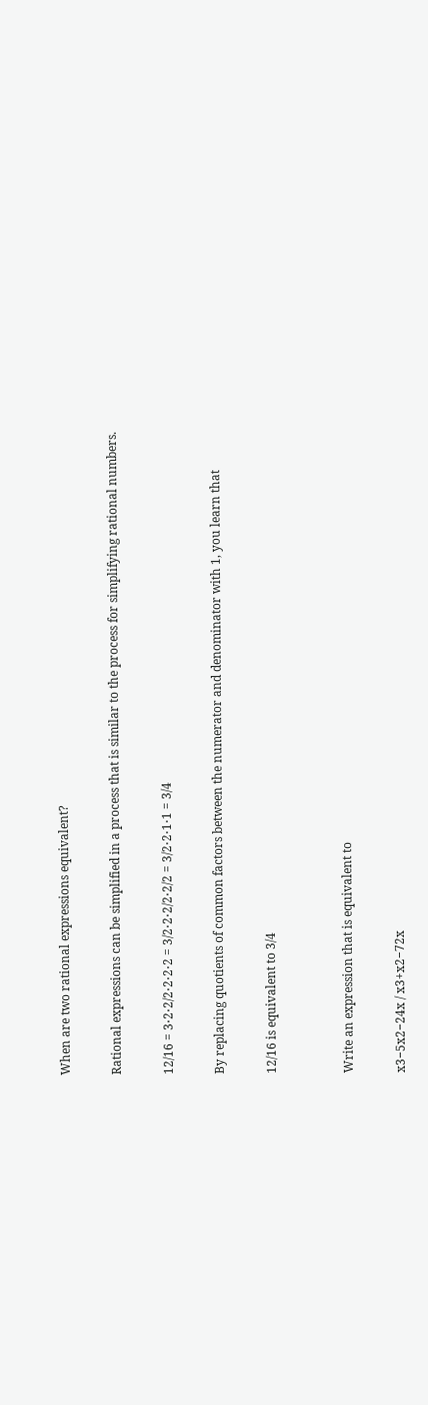When are two rational expressions equivalent?

Rational expressions can be simplified in a process that is similar to the process for simplifying rational numbers.

12/16 = 3⋅2⋅2/2⋅2⋅2⋅2 = 3/2⋅2⋅2/2⋅2/2 = 3/2⋅2⋅1⋅1 = 3/4

By replacing quotients of common factors between the numerator and denominator with 1, you learn that

12/16 is equivalent to 3/4


Write an expression that is equivalent to

x3−5x2−24x / x3+x2−72x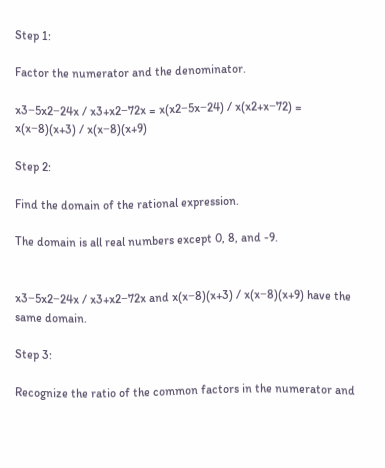Step 1:

Factor the numerator and the denominator.

x3−5x2−24x / x3+x2−72x = x(x2−5x−24) / x(x2+x−72) = x(x−8)(x+3) / x(x−8)(x+9)

Step 2:

Find the domain of the rational expression.

The domain is all real numbers except 0, 8, and -9.


x3−5x2−24x / x3+x2−72x and x(x−8)(x+3) / x(x−8)(x+9) have the same domain.

Step 3:

Recognize the ratio of the common factors in the numerator and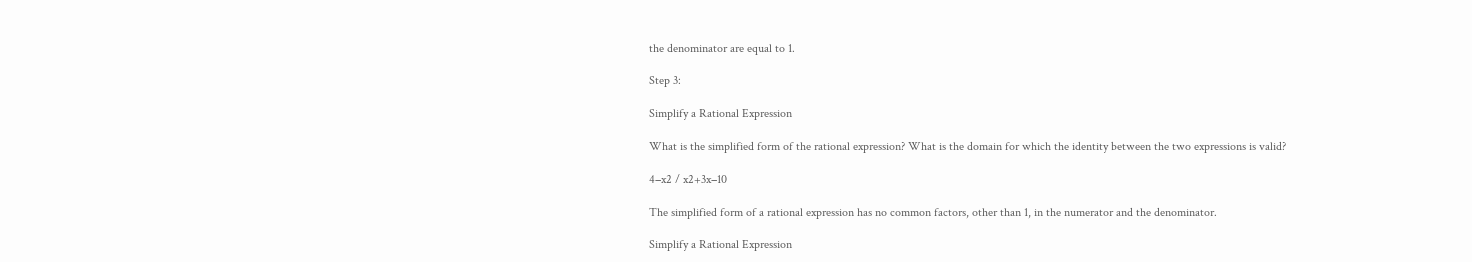the denominator are equal to 1.

Step 3:

Simplify a Rational Expression

What is the simplified form of the rational expression? What is the domain for which the identity between the two expressions is valid?

4−x2 / x2+3x−10

The simplified form of a rational expression has no common factors, other than 1, in the numerator and the denominator.

Simplify a Rational Expression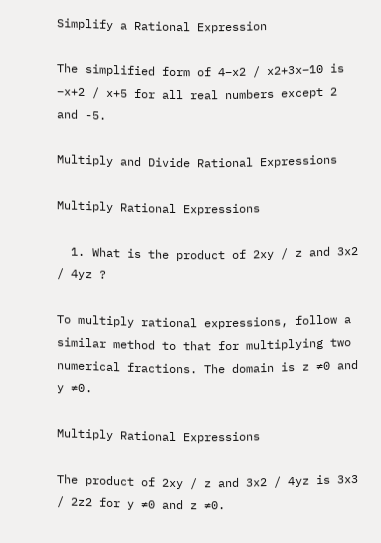Simplify a Rational Expression

The simplified form of 4−x2 / x2+3x−10 is −x+2 / x+5 for all real numbers except 2 and -5.

Multiply and Divide Rational Expressions

Multiply Rational Expressions

  1. What is the product of 2xy / z and 3x2 / 4yz ?

To multiply rational expressions, follow a similar method to that for multiplying two numerical fractions. The domain is z ≠0 and y ≠0.

Multiply Rational Expressions

The product of 2xy / z and 3x2 / 4yz is 3x3 / 2z2 for y ≠0 and z ≠0.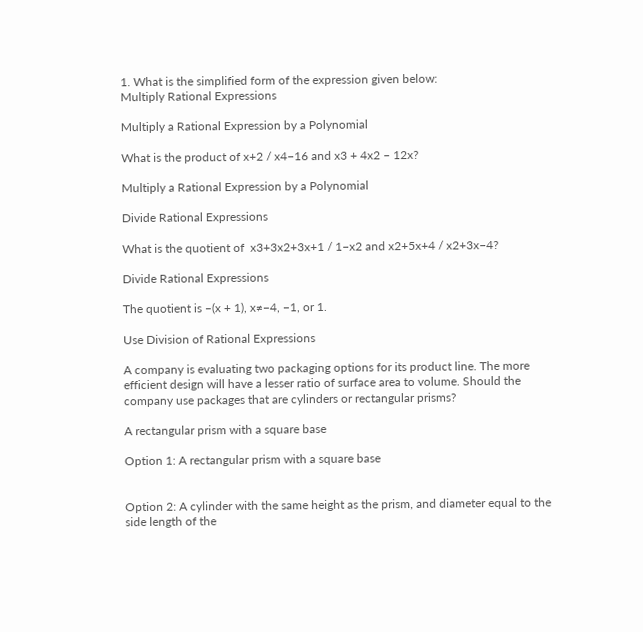1. What is the simplified form of the expression given below:
Multiply Rational Expressions

Multiply a Rational Expression by a Polynomial

What is the product of x+2 / x4−16 and x3 + 4x2 – 12x?

Multiply a Rational Expression by a Polynomial

Divide Rational Expressions

What is the quotient of  x3+3x2+3x+1 / 1−x2 and x2+5x+4 / x2+3x−4?

Divide Rational Expressions

The quotient is –(x + 1), x≠−4, −1, or 1.

Use Division of Rational Expressions

A company is evaluating two packaging options for its product line. The more efficient design will have a lesser ratio of surface area to volume. Should the company use packages that are cylinders or rectangular prisms?

A rectangular prism with a square base

Option 1: A rectangular prism with a square base


Option 2: A cylinder with the same height as the prism, and diameter equal to the side length of the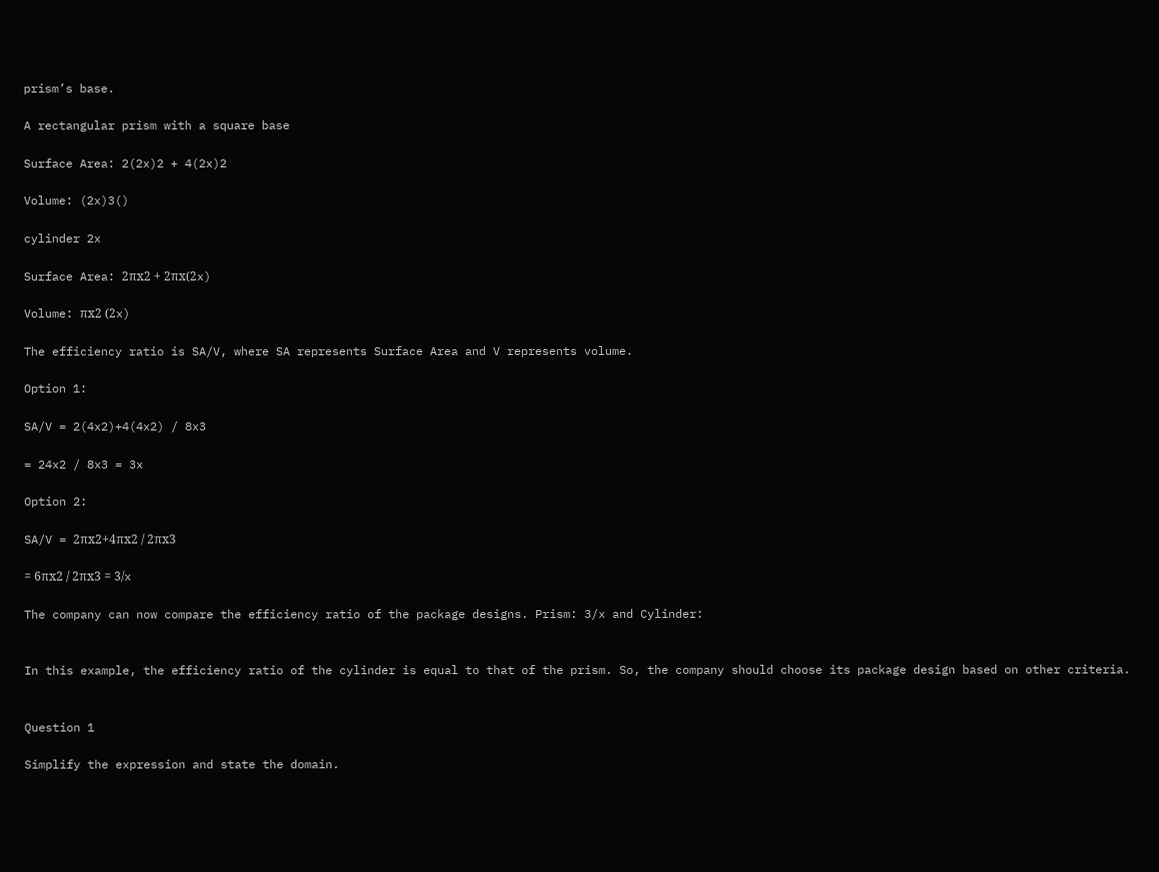prism’s base.

A rectangular prism with a square base

Surface Area: 2(2x)2 + 4(2x)2

Volume: (2x)3()

cylinder 2x

Surface Area: 2πx2 + 2πx(2x)

Volume: πx2 (2x)

The efficiency ratio is SA/V, where SA represents Surface Area and V represents volume.

Option 1:

SA/V = 2(4x2)+4(4x2) / 8x3

= 24x2 / 8x3 = 3x

Option 2:

SA/V = 2πx2+4πx2 / 2πx3

= 6πx2 / 2πx3 = 3/x

The company can now compare the efficiency ratio of the package designs. Prism: 3/x and Cylinder:


In this example, the efficiency ratio of the cylinder is equal to that of the prism. So, the company should choose its package design based on other criteria.


Question 1

Simplify the expression and state the domain.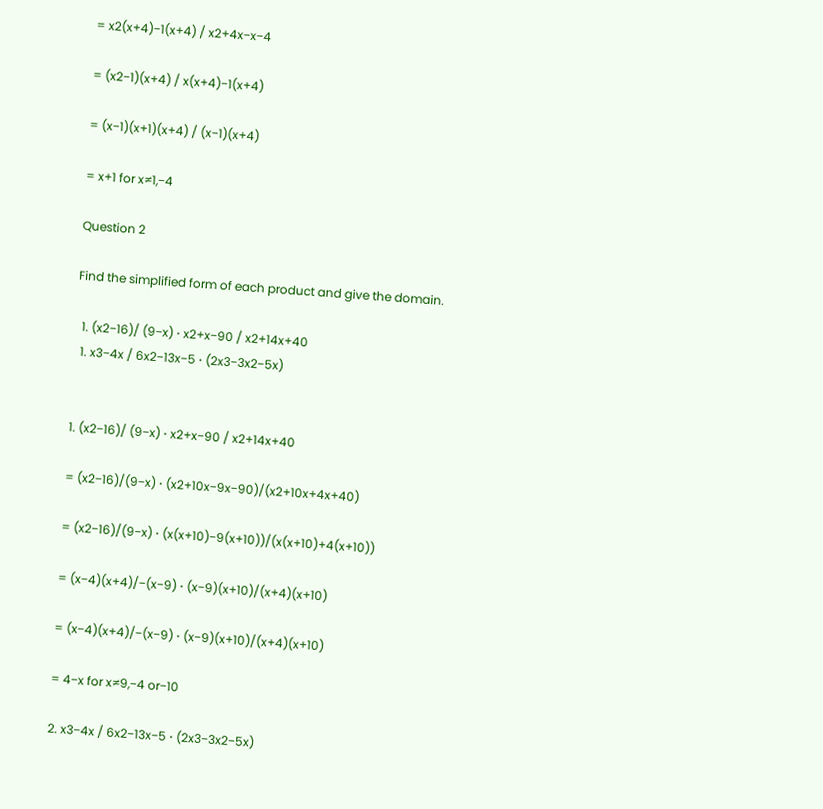= x2(x+4)−1(x+4) / x2+4x−x−4

= (x2−1)(x+4) / x(x+4)−1(x+4)

= (x−1)(x+1)(x+4) / (x−1)(x+4)

= x+1 for x≠1,−4

Question 2

Find the simplified form of each product and give the domain.

  1. (x2−16)/ (9−x) ⋅ x2+x−90 / x2+14x+40
  1. x3−4x / 6x2−13x−5 ⋅ (2x3−3x2−5x)


1. (x2−16)/ (9−x) ⋅ x2+x−90 / x2+14x+40

= (x2−16)/(9−x) ⋅ (x2+10x−9x−90)/(x2+10x+4x+40)

= (x2−16)/(9−x) ⋅ (x(x+10)−9(x+10))/(x(x+10)+4(x+10))

= (x−4)(x+4)/−(x−9) ⋅ (x−9)(x+10)/(x+4)(x+10)

= (x−4)(x+4)/−(x−9) ⋅ (x−9)(x+10)/(x+4)(x+10)

= 4−x for x≠9,−4 or−10

2. x3−4x / 6x2−13x−5 ⋅ (2x3−3x2−5x)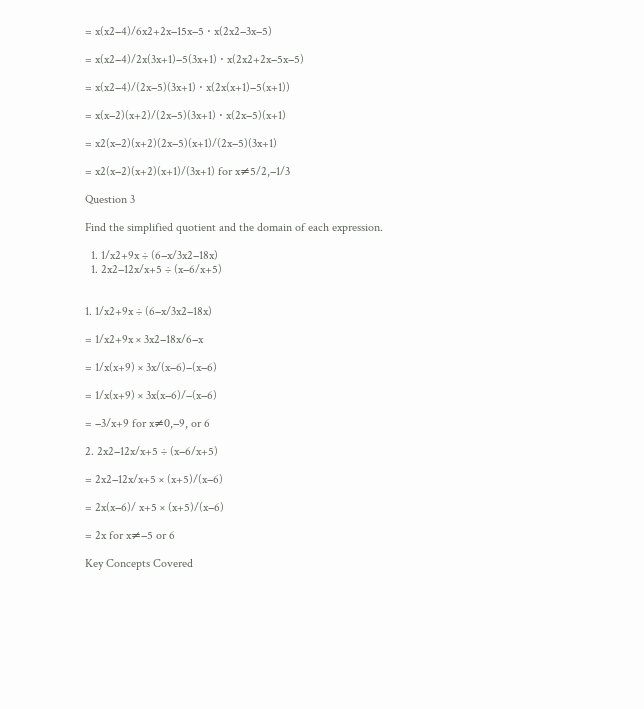= x(x2−4)/6x2+2x−15x−5 ⋅ x(2x2−3x−5)

= x(x2−4)/2x(3x+1)−5(3x+1) ⋅ x(2x2+2x−5x−5)

= x(x2−4)/(2x−5)(3x+1) ⋅ x(2x(x+1)−5(x+1))

= x(x−2)(x+2)/(2x−5)(3x+1) ⋅ x(2x−5)(x+1)

= x2(x−2)(x+2)(2x−5)(x+1)/(2x−5)(3x+1)

= x2(x−2)(x+2)(x+1)/(3x+1) for x≠5/2,−1/3

Question 3

Find the simplified quotient and the domain of each expression.

  1. 1/x2+9x ÷ (6−x/3x2−18x)
  1. 2x2−12x/x+5 ÷ (x−6/x+5)


1. 1/x2+9x ÷ (6−x/3x2−18x)

= 1/x2+9x × 3x2−18x/6−x

= 1/x(x+9) × 3x/(x−6)−(x−6)

= 1/x(x+9) × 3x(x−6)/−(x−6)

= −3/x+9 for x≠0,−9, or 6

2. 2x2−12x/x+5 ÷ (x−6/x+5)

= 2x2−12x/x+5 × (x+5)/(x−6)

= 2x(x−6)/ x+5 × (x+5)/(x−6)

= 2x for x≠−5 or 6

Key Concepts Covered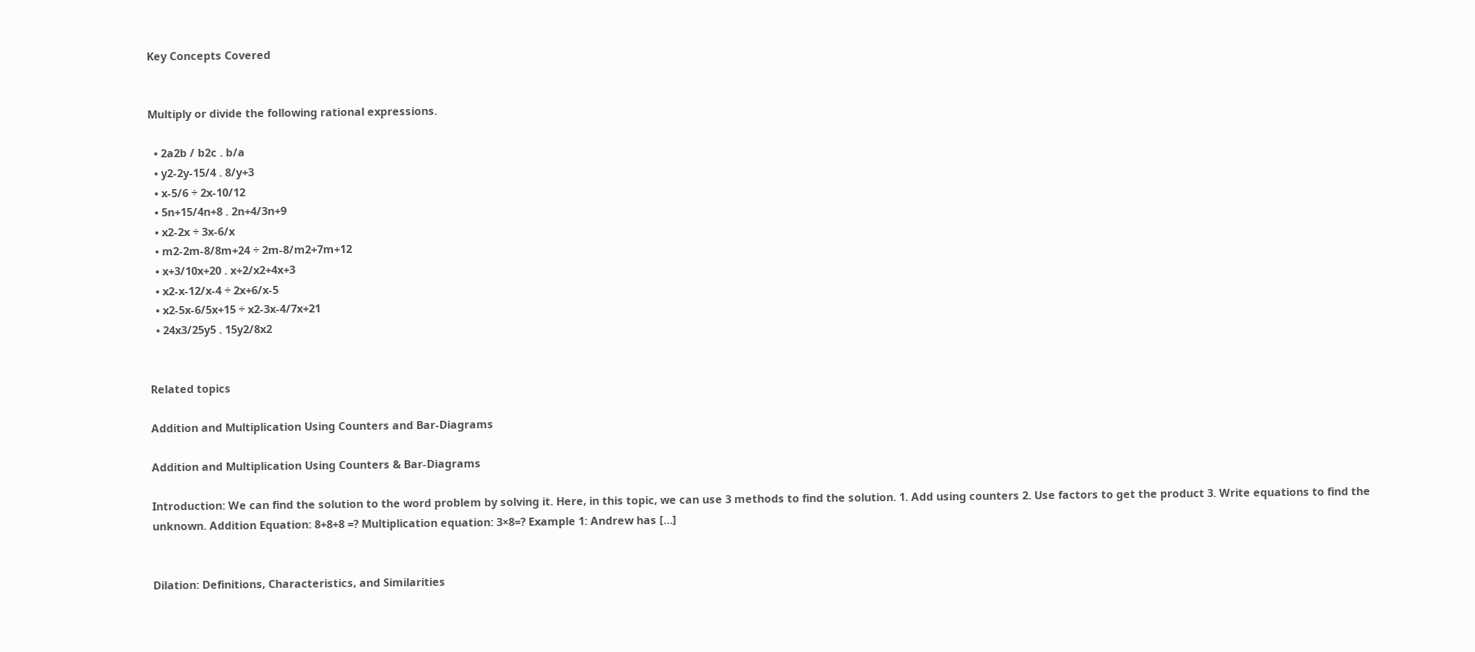Key Concepts Covered


Multiply or divide the following rational expressions.

  • 2a2b / b2c . b/a
  • y2-2y-15/4 . 8/y+3
  • x-5/6 ÷ 2x-10/12
  • 5n+15/4n+8 . 2n+4/3n+9
  • x2-2x ÷ 3x-6/x
  • m2-2m-8/8m+24 ÷ 2m-8/m2+7m+12
  • x+3/10x+20 . x+2/x2+4x+3
  • x2-x-12/x-4 ÷ 2x+6/x-5
  • x2-5x-6/5x+15 ÷ x2-3x-4/7x+21
  • 24x3/25y5 . 15y2/8x2


Related topics

Addition and Multiplication Using Counters and Bar-Diagrams

Addition and Multiplication Using Counters & Bar-Diagrams

Introduction: We can find the solution to the word problem by solving it. Here, in this topic, we can use 3 methods to find the solution. 1. Add using counters 2. Use factors to get the product 3. Write equations to find the unknown. Addition Equation: 8+8+8 =? Multiplication equation: 3×8=? Example 1: Andrew has […]


Dilation: Definitions, Characteristics, and Similarities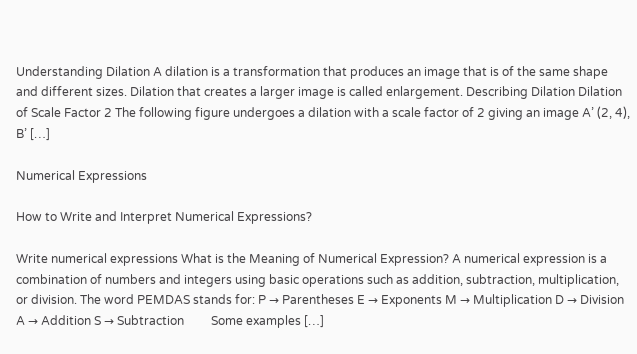Understanding Dilation A dilation is a transformation that produces an image that is of the same shape and different sizes. Dilation that creates a larger image is called enlargement. Describing Dilation Dilation of Scale Factor 2 The following figure undergoes a dilation with a scale factor of 2 giving an image A’ (2, 4), B’ […]

Numerical Expressions

How to Write and Interpret Numerical Expressions?

Write numerical expressions What is the Meaning of Numerical Expression? A numerical expression is a combination of numbers and integers using basic operations such as addition, subtraction, multiplication, or division. The word PEMDAS stands for: P → Parentheses E → Exponents M → Multiplication D → Division  A → Addition S → Subtraction         Some examples […]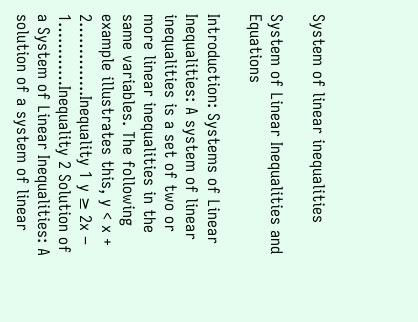System of linear inequalities

System of Linear Inequalities and Equations

Introduction: Systems of Linear Inequalities: A system of linear inequalities is a set of two or more linear inequalities in the same variables. The following example illustrates this, y < x + 2…………..Inequality 1 y ≥ 2x − 1…………Inequality 2 Solution of a System of Linear Inequalities: A solution of a system of linear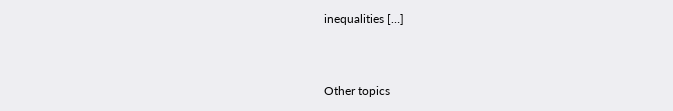inequalities […]


Other topics